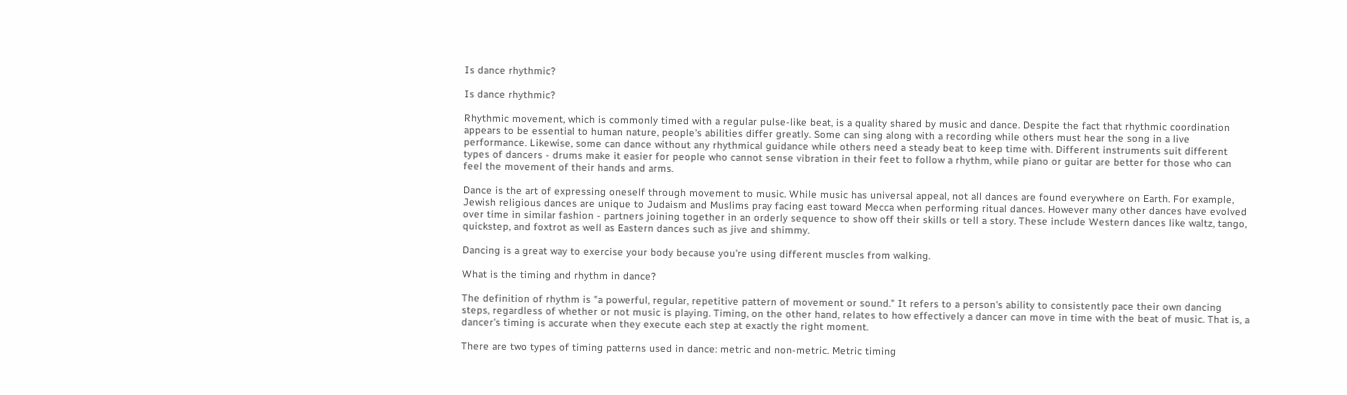Is dance rhythmic?

Is dance rhythmic?

Rhythmic movement, which is commonly timed with a regular pulse-like beat, is a quality shared by music and dance. Despite the fact that rhythmic coordination appears to be essential to human nature, people's abilities differ greatly. Some can sing along with a recording while others must hear the song in a live performance. Likewise, some can dance without any rhythmical guidance while others need a steady beat to keep time with. Different instruments suit different types of dancers - drums make it easier for people who cannot sense vibration in their feet to follow a rhythm, while piano or guitar are better for those who can feel the movement of their hands and arms.

Dance is the art of expressing oneself through movement to music. While music has universal appeal, not all dances are found everywhere on Earth. For example, Jewish religious dances are unique to Judaism and Muslims pray facing east toward Mecca when performing ritual dances. However many other dances have evolved over time in similar fashion - partners joining together in an orderly sequence to show off their skills or tell a story. These include Western dances like waltz, tango, quickstep, and foxtrot as well as Eastern dances such as jive and shimmy.

Dancing is a great way to exercise your body because you're using different muscles from walking.

What is the timing and rhythm in dance?

The definition of rhythm is "a powerful, regular, repetitive pattern of movement or sound." It refers to a person's ability to consistently pace their own dancing steps, regardless of whether or not music is playing. Timing, on the other hand, relates to how effectively a dancer can move in time with the beat of music. That is, a dancer's timing is accurate when they execute each step at exactly the right moment.

There are two types of timing patterns used in dance: metric and non-metric. Metric timing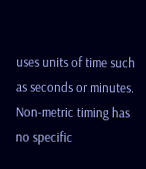uses units of time such as seconds or minutes. Non-metric timing has no specific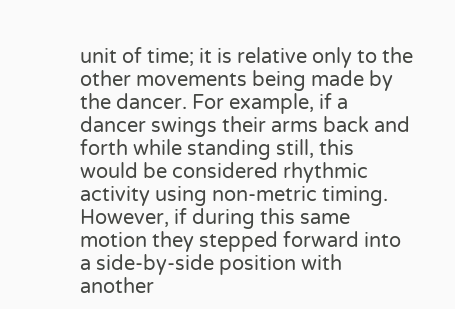unit of time; it is relative only to the other movements being made by the dancer. For example, if a dancer swings their arms back and forth while standing still, this would be considered rhythmic activity using non-metric timing. However, if during this same motion they stepped forward into a side-by-side position with another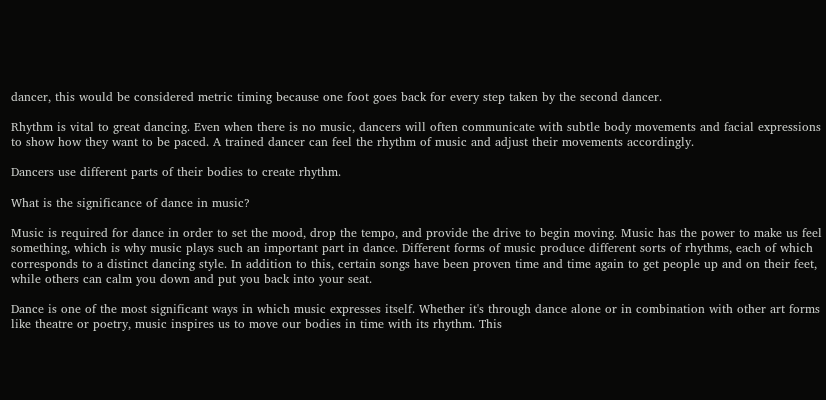dancer, this would be considered metric timing because one foot goes back for every step taken by the second dancer.

Rhythm is vital to great dancing. Even when there is no music, dancers will often communicate with subtle body movements and facial expressions to show how they want to be paced. A trained dancer can feel the rhythm of music and adjust their movements accordingly.

Dancers use different parts of their bodies to create rhythm.

What is the significance of dance in music?

Music is required for dance in order to set the mood, drop the tempo, and provide the drive to begin moving. Music has the power to make us feel something, which is why music plays such an important part in dance. Different forms of music produce different sorts of rhythms, each of which corresponds to a distinct dancing style. In addition to this, certain songs have been proven time and time again to get people up and on their feet, while others can calm you down and put you back into your seat.

Dance is one of the most significant ways in which music expresses itself. Whether it's through dance alone or in combination with other art forms like theatre or poetry, music inspires us to move our bodies in time with its rhythm. This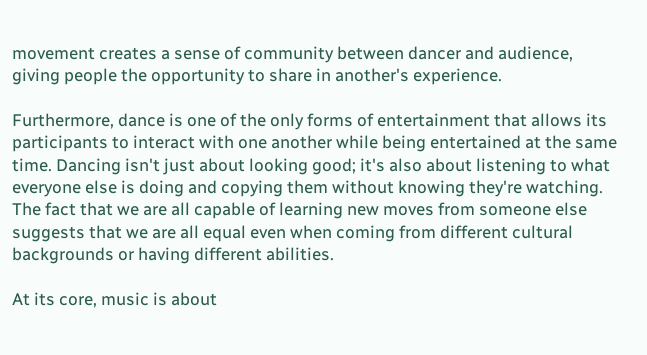movement creates a sense of community between dancer and audience, giving people the opportunity to share in another's experience.

Furthermore, dance is one of the only forms of entertainment that allows its participants to interact with one another while being entertained at the same time. Dancing isn't just about looking good; it's also about listening to what everyone else is doing and copying them without knowing they're watching. The fact that we are all capable of learning new moves from someone else suggests that we are all equal even when coming from different cultural backgrounds or having different abilities.

At its core, music is about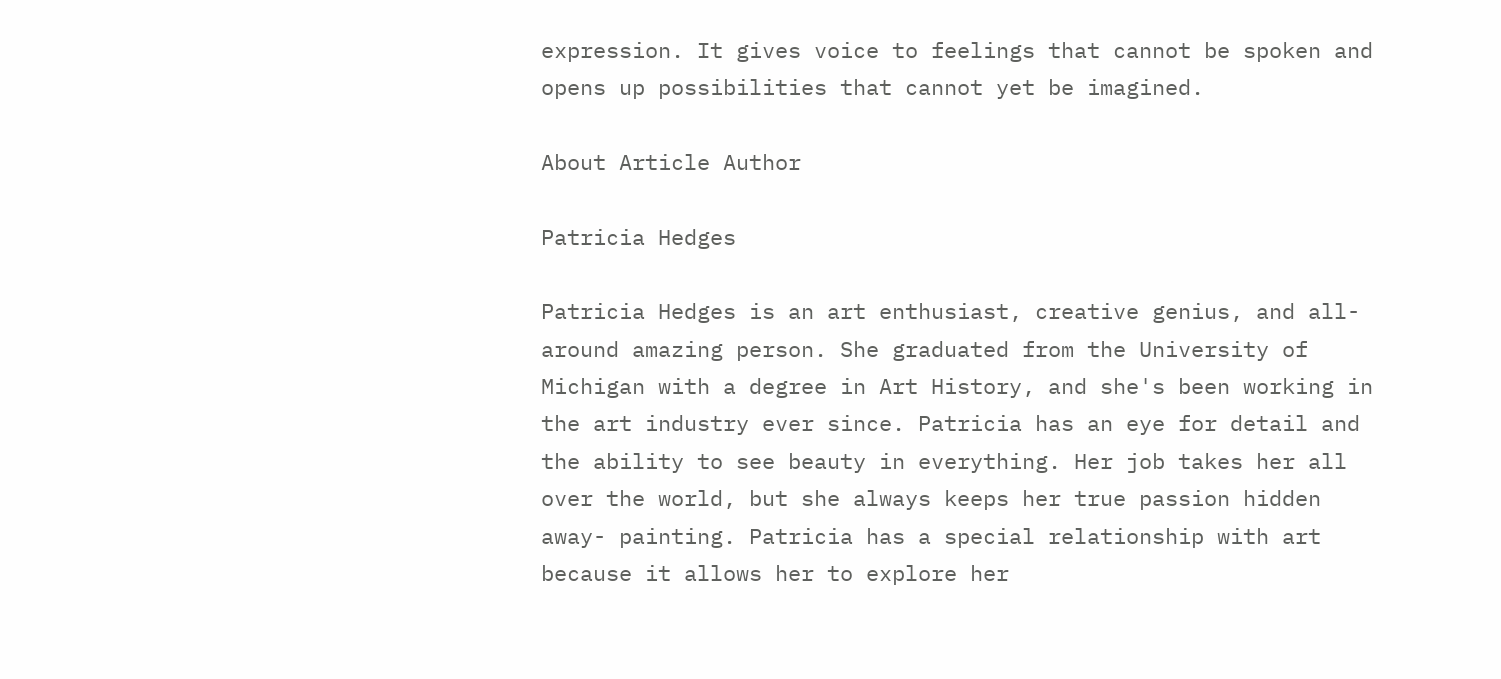expression. It gives voice to feelings that cannot be spoken and opens up possibilities that cannot yet be imagined.

About Article Author

Patricia Hedges

Patricia Hedges is an art enthusiast, creative genius, and all-around amazing person. She graduated from the University of Michigan with a degree in Art History, and she's been working in the art industry ever since. Patricia has an eye for detail and the ability to see beauty in everything. Her job takes her all over the world, but she always keeps her true passion hidden away- painting. Patricia has a special relationship with art because it allows her to explore her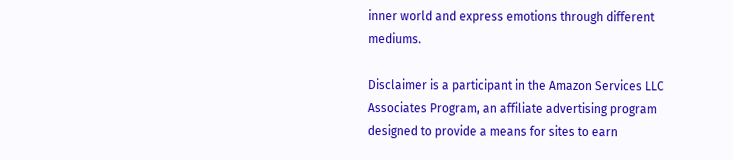inner world and express emotions through different mediums.

Disclaimer is a participant in the Amazon Services LLC Associates Program, an affiliate advertising program designed to provide a means for sites to earn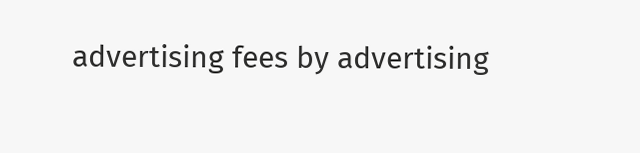advertising fees by advertising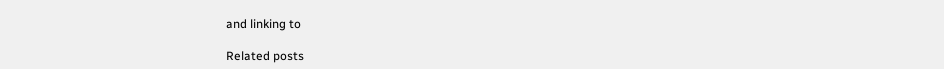and linking to

Related posts